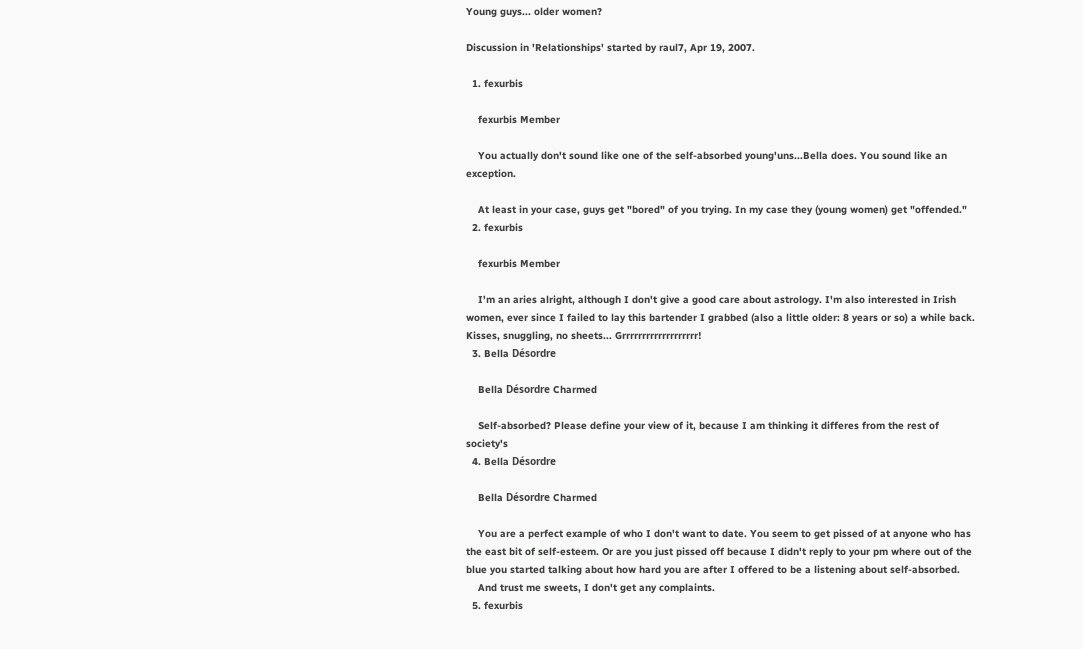Young guys... older women?

Discussion in 'Relationships' started by raul7, Apr 19, 2007.

  1. fexurbis

    fexurbis Member

    You actually don't sound like one of the self-absorbed young'uns...Bella does. You sound like an exception.

    At least in your case, guys get "bored" of you trying. In my case they (young women) get "offended."
  2. fexurbis

    fexurbis Member

    I'm an aries alright, although I don't give a good care about astrology. I'm also interested in Irish women, ever since I failed to lay this bartender I grabbed (also a little older: 8 years or so) a while back. Kisses, snuggling, no sheets... Grrrrrrrrrrrrrrrrrrr!
  3. Bella Désordre

    Bella Désordre Charmed

    Self-absorbed? Please define your view of it, because I am thinking it differes from the rest of society's
  4. Bella Désordre

    Bella Désordre Charmed

    You are a perfect example of who I don't want to date. You seem to get pissed of at anyone who has the east bit of self-esteem. Or are you just pissed off because I didn't reply to your pm where out of the blue you started talking about how hard you are after I offered to be a listening about self-absorbed.
    And trust me sweets, I don't get any complaints.
  5. fexurbis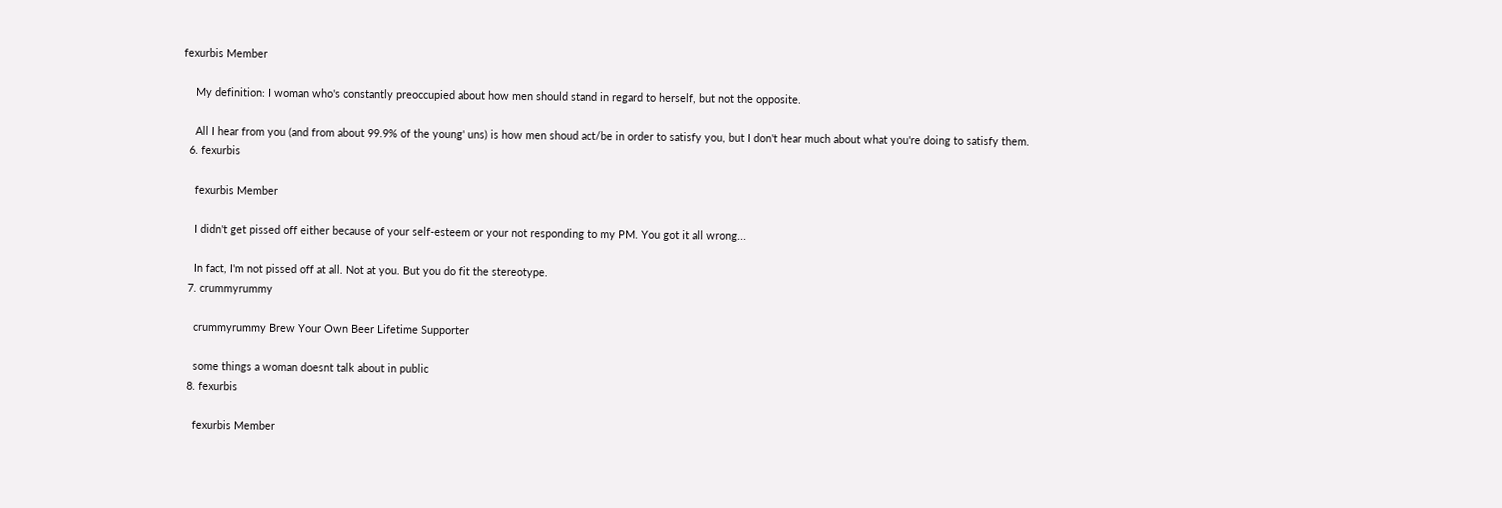fexurbis Member

    My definition: I woman who's constantly preoccupied about how men should stand in regard to herself, but not the opposite.

    All I hear from you (and from about 99.9% of the young' uns) is how men shoud act/be in order to satisfy you, but I don't hear much about what you're doing to satisfy them.
  6. fexurbis

    fexurbis Member

    I didn't get pissed off either because of your self-esteem or your not responding to my PM. You got it all wrong...

    In fact, I'm not pissed off at all. Not at you. But you do fit the stereotype.
  7. crummyrummy

    crummyrummy Brew Your Own Beer Lifetime Supporter

    some things a woman doesnt talk about in public
  8. fexurbis

    fexurbis Member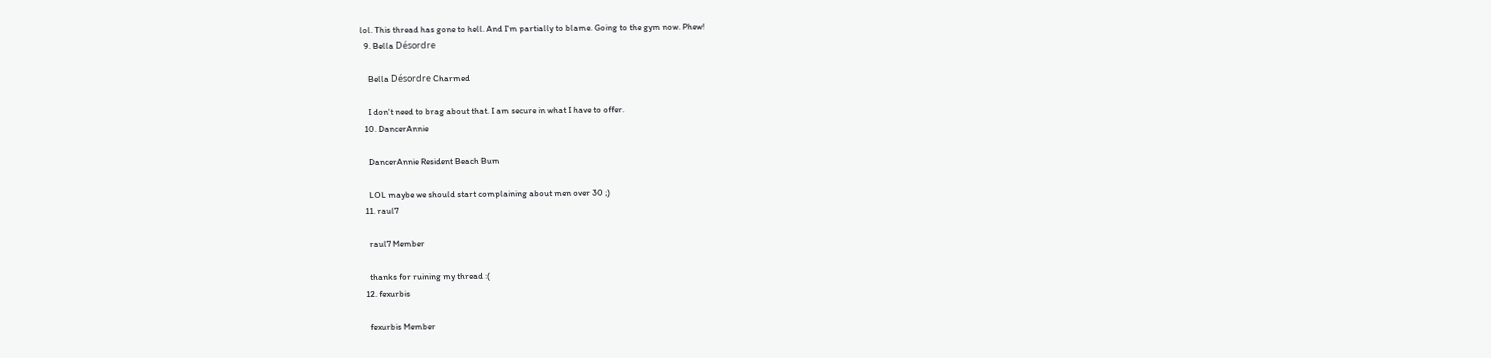lol. This thread has gone to hell. And I'm partially to blame. Going to the gym now. Phew!
  9. Bella Désordre

    Bella Désordre Charmed

    I don't need to brag about that. I am secure in what I have to offer.
  10. DancerAnnie

    DancerAnnie Resident Beach Bum

    LOL maybe we should start complaining about men over 30 ;)
  11. raul7

    raul7 Member

    thanks for ruining my thread :(
  12. fexurbis

    fexurbis Member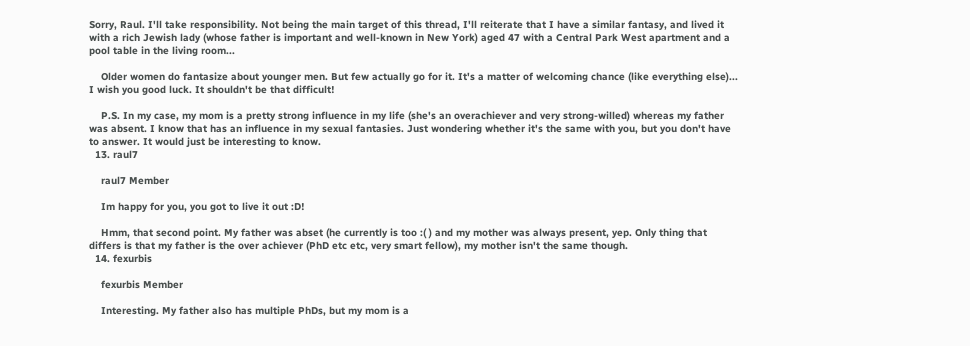Sorry, Raul. I'll take responsibility. Not being the main target of this thread, I'll reiterate that I have a similar fantasy, and lived it with a rich Jewish lady (whose father is important and well-known in New York) aged 47 with a Central Park West apartment and a pool table in the living room...

    Older women do fantasize about younger men. But few actually go for it. It's a matter of welcoming chance (like everything else)... I wish you good luck. It shouldn't be that difficult!

    P.S. In my case, my mom is a pretty strong influence in my life (she's an overachiever and very strong-willed) whereas my father was absent. I know that has an influence in my sexual fantasies. Just wondering whether it's the same with you, but you don't have to answer. It would just be interesting to know.
  13. raul7

    raul7 Member

    Im happy for you, you got to live it out :D!

    Hmm, that second point. My father was abset (he currently is too :( ) and my mother was always present, yep. Only thing that differs is that my father is the over achiever (PhD etc etc, very smart fellow), my mother isn't the same though.
  14. fexurbis

    fexurbis Member

    Interesting. My father also has multiple PhDs, but my mom is a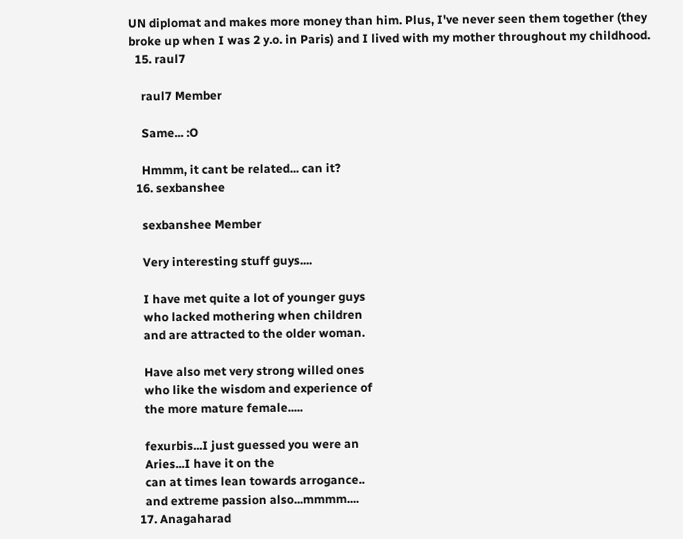UN diplomat and makes more money than him. Plus, I've never seen them together (they broke up when I was 2 y.o. in Paris) and I lived with my mother throughout my childhood.
  15. raul7

    raul7 Member

    Same... :O

    Hmmm, it cant be related... can it?
  16. sexbanshee

    sexbanshee Member

    Very interesting stuff guys....

    I have met quite a lot of younger guys
    who lacked mothering when children
    and are attracted to the older woman.

    Have also met very strong willed ones
    who like the wisdom and experience of
    the more mature female.....

    fexurbis...I just guessed you were an
    Aries...I have it on the
    can at times lean towards arrogance..
    and extreme passion also...mmmm....
  17. Anagaharad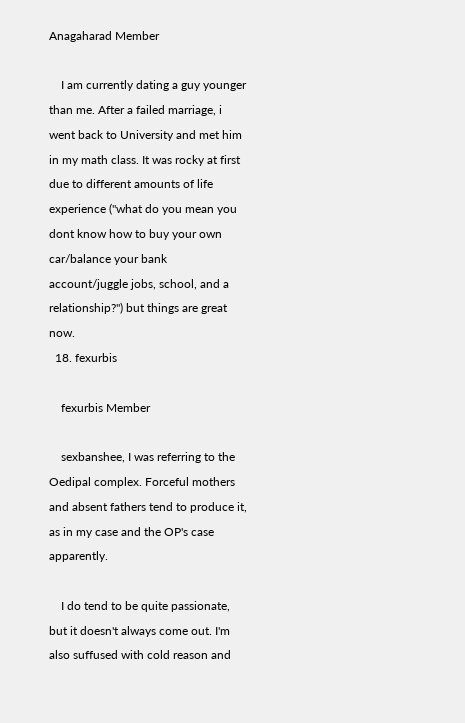Anagaharad Member

    I am currently dating a guy younger than me. After a failed marriage, i went back to University and met him in my math class. It was rocky at first due to different amounts of life experience ("what do you mean you dont know how to buy your own car/balance your bank account/juggle jobs, school, and a relationship?") but things are great now.
  18. fexurbis

    fexurbis Member

    sexbanshee, I was referring to the Oedipal complex. Forceful mothers and absent fathers tend to produce it, as in my case and the OP's case apparently.

    I do tend to be quite passionate, but it doesn't always come out. I'm also suffused with cold reason and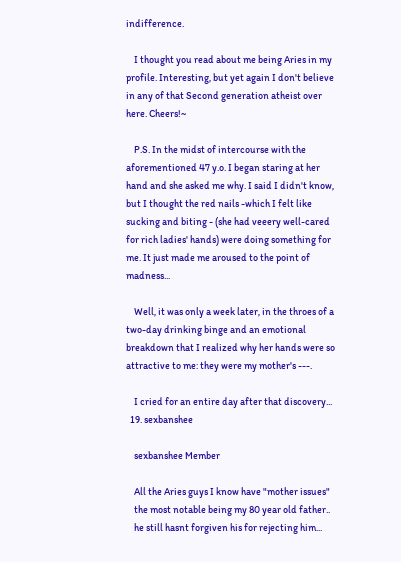indifference.

    I thought you read about me being Aries in my profile. Interesting, but yet again I don't believe in any of that Second generation atheist over here. Cheers!~

    P.S. In the midst of intercourse with the aforementioned 47 y.o. I began staring at her hand and she asked me why. I said I didn't know, but I thought the red nails -which I felt like sucking and biting - (she had veeery well-cared for rich ladies' hands) were doing something for me. It just made me aroused to the point of madness...

    Well, it was only a week later, in the throes of a two-day drinking binge and an emotional breakdown that I realized why her hands were so attractive to me: they were my mother's ---.

    I cried for an entire day after that discovery...
  19. sexbanshee

    sexbanshee Member

    All the Aries guys I know have "mother issues"
    the most notable being my 80 year old father..
    he still hasnt forgiven his for rejecting him...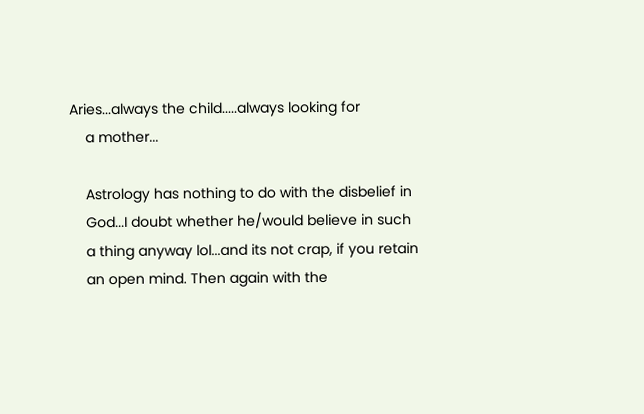Aries...always the child.....always looking for
    a mother...

    Astrology has nothing to do with the disbelief in
    God...I doubt whether he/would believe in such
    a thing anyway lol...and its not crap, if you retain
    an open mind. Then again with the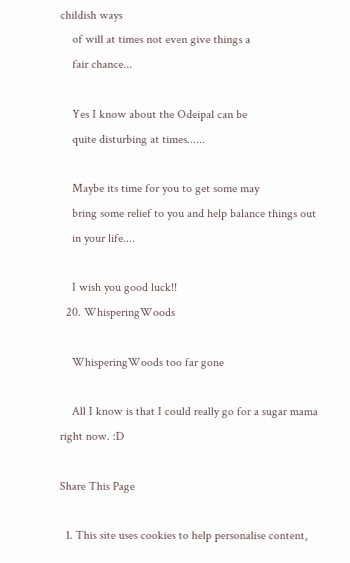childish ways
    of will at times not even give things a
    fair chance...

    Yes I know about the Odeipal can be
    quite disturbing at times......

    Maybe its time for you to get some may
    bring some relief to you and help balance things out
    in your life....

    I wish you good luck!!
  20. WhisperingWoods

    WhisperingWoods too far gone

    All I know is that I could really go for a sugar mama right now. :D

Share This Page

  1. This site uses cookies to help personalise content,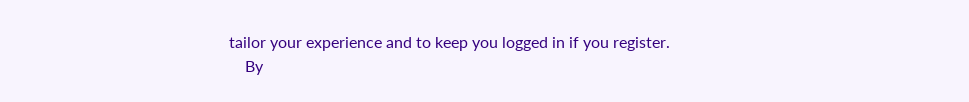tailor your experience and to keep you logged in if you register.
    By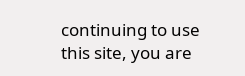continuing to use this site, you are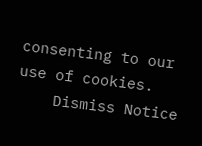consenting to our use of cookies.
    Dismiss Notice